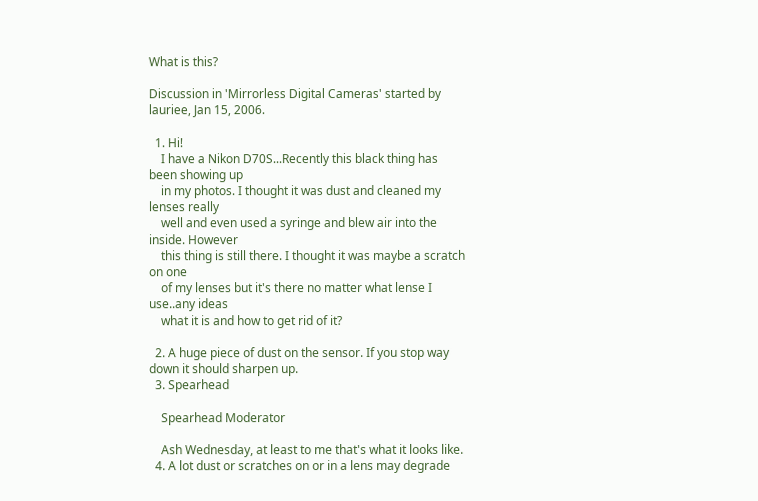What is this?

Discussion in 'Mirrorless Digital Cameras' started by lauriee, Jan 15, 2006.

  1. Hi!
    I have a Nikon D70S...Recently this black thing has been showing up
    in my photos. I thought it was dust and cleaned my lenses really
    well and even used a syringe and blew air into the inside. However
    this thing is still there. I thought it was maybe a scratch on one
    of my lenses but it's there no matter what lense I use..any ideas
    what it is and how to get rid of it?

  2. A huge piece of dust on the sensor. If you stop way down it should sharpen up.
  3. Spearhead

    Spearhead Moderator

    Ash Wednesday, at least to me that's what it looks like.
  4. A lot dust or scratches on or in a lens may degrade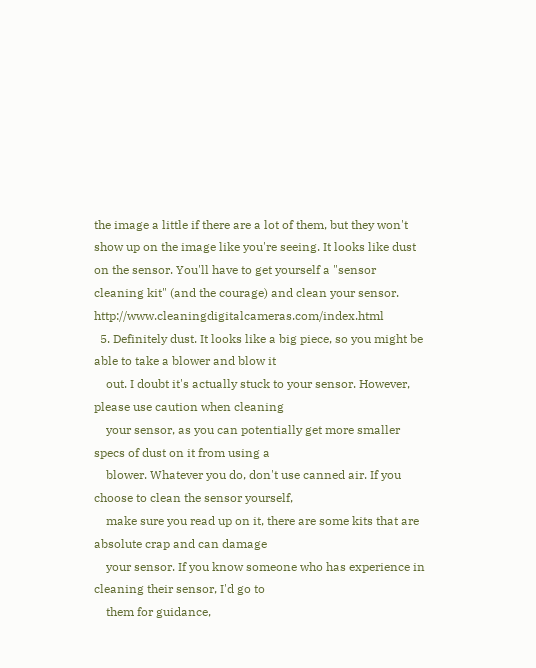the image a little if there are a lot of them, but they won't show up on the image like you're seeing. It looks like dust on the sensor. You'll have to get yourself a "sensor cleaning kit" (and the courage) and clean your sensor. http://www.cleaningdigitalcameras.com/index.html
  5. Definitely dust. It looks like a big piece, so you might be able to take a blower and blow it
    out. I doubt it's actually stuck to your sensor. However, please use caution when cleaning
    your sensor, as you can potentially get more smaller specs of dust on it from using a
    blower. Whatever you do, don't use canned air. If you choose to clean the sensor yourself,
    make sure you read up on it, there are some kits that are absolute crap and can damage
    your sensor. If you know someone who has experience in cleaning their sensor, I'd go to
    them for guidance,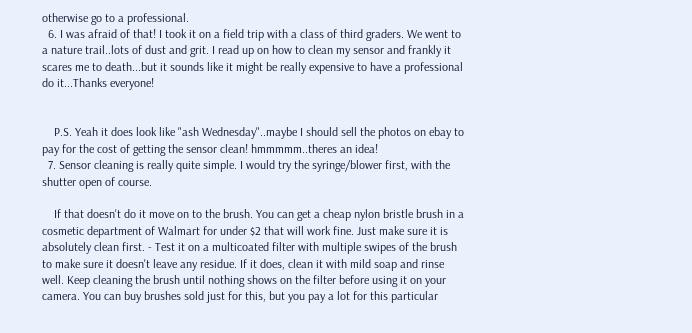otherwise go to a professional.
  6. I was afraid of that! I took it on a field trip with a class of third graders. We went to a nature trail..lots of dust and grit. I read up on how to clean my sensor and frankly it scares me to death...but it sounds like it might be really expensive to have a professional do it...Thanks everyone!


    P.S. Yeah it does look like "ash Wednesday"..maybe I should sell the photos on ebay to pay for the cost of getting the sensor clean! hmmmmm..theres an idea!
  7. Sensor cleaning is really quite simple. I would try the syringe/blower first, with the shutter open of course.

    If that doesn't do it move on to the brush. You can get a cheap nylon bristle brush in a cosmetic department of Walmart for under $2 that will work fine. Just make sure it is absolutely clean first. - Test it on a multicoated filter with multiple swipes of the brush to make sure it doesn't leave any residue. If it does, clean it with mild soap and rinse well. Keep cleaning the brush until nothing shows on the filter before using it on your camera. You can buy brushes sold just for this, but you pay a lot for this particular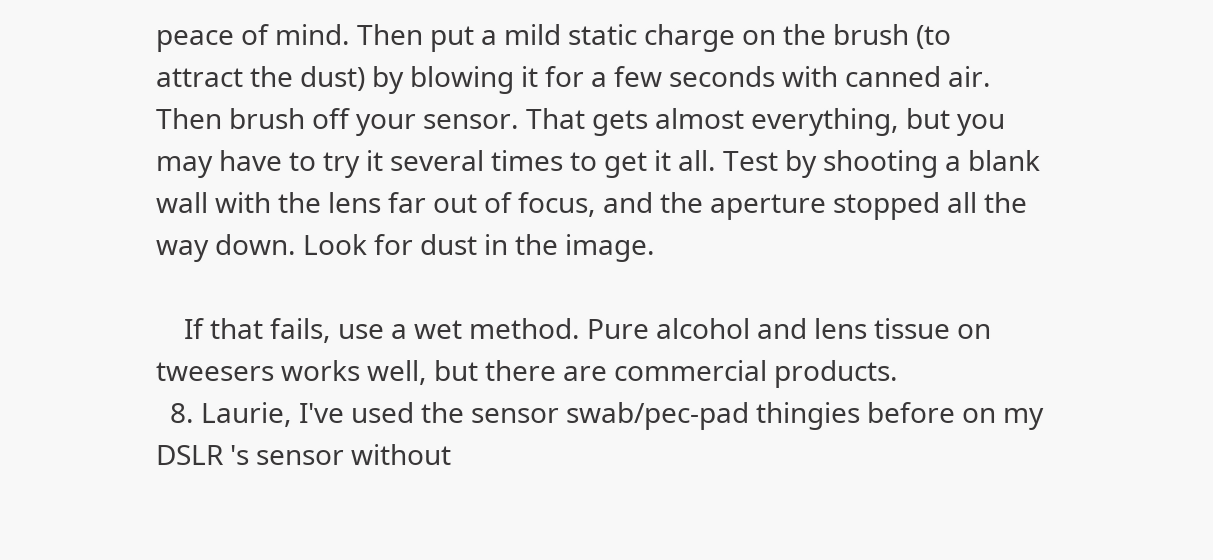peace of mind. Then put a mild static charge on the brush (to attract the dust) by blowing it for a few seconds with canned air. Then brush off your sensor. That gets almost everything, but you may have to try it several times to get it all. Test by shooting a blank wall with the lens far out of focus, and the aperture stopped all the way down. Look for dust in the image.

    If that fails, use a wet method. Pure alcohol and lens tissue on tweesers works well, but there are commercial products.
  8. Laurie, I've used the sensor swab/pec-pad thingies before on my DSLR 's sensor without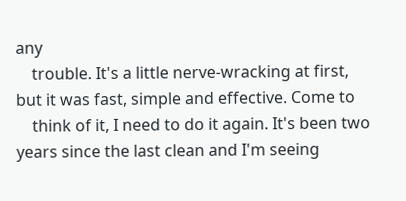any
    trouble. It's a little nerve-wracking at first, but it was fast, simple and effective. Come to
    think of it, I need to do it again. It's been two years since the last clean and I'm seeing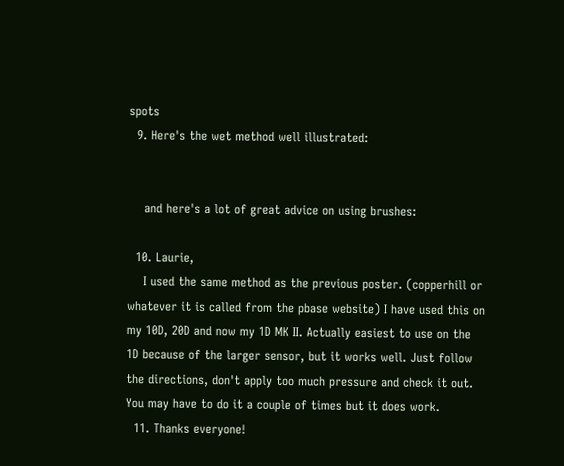spots
  9. Here's the wet method well illustrated:


    and here's a lot of great advice on using brushes:

  10. Laurie,
    I used the same method as the previous poster. (copperhill or whatever it is called from the pbase website) I have used this on my 10D, 20D and now my 1D MK II. Actually easiest to use on the 1D because of the larger sensor, but it works well. Just follow the directions, don't apply too much pressure and check it out. You may have to do it a couple of times but it does work.
  11. Thanks everyone!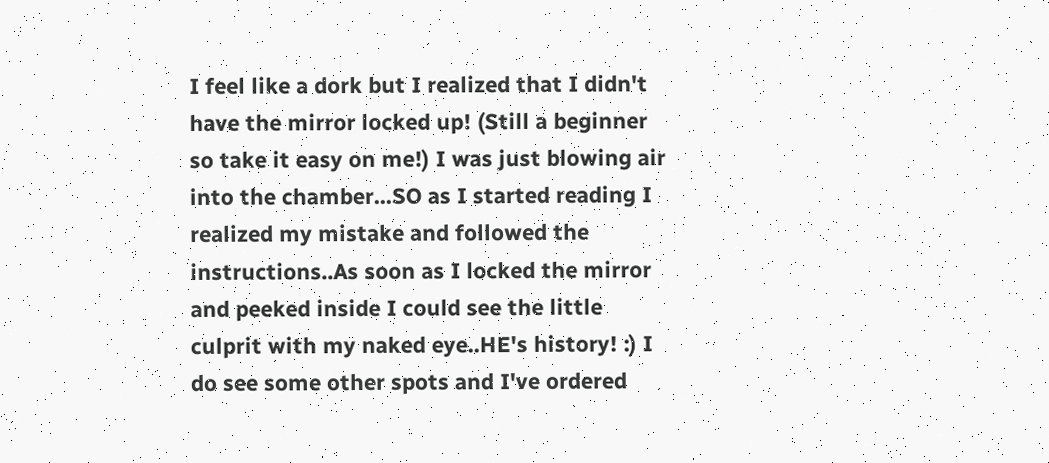I feel like a dork but I realized that I didn't have the mirror locked up! (Still a beginner so take it easy on me!) I was just blowing air into the chamber...SO as I started reading I realized my mistake and followed the instructions..As soon as I locked the mirror and peeked inside I could see the little culprit with my naked eye..HE's history! :) I do see some other spots and I've ordered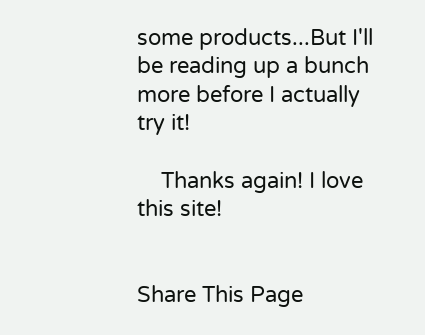some products...But I'll be reading up a bunch more before I actually try it!

    Thanks again! I love this site!


Share This Page